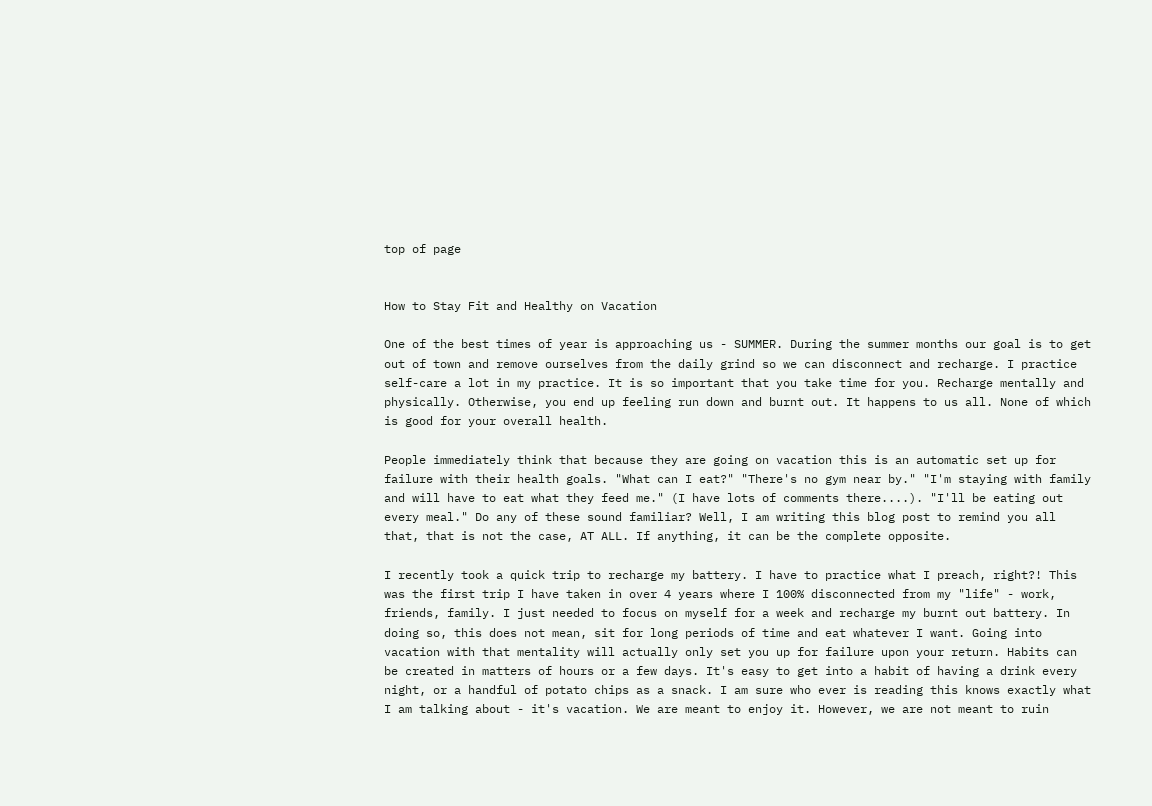top of page


How to Stay Fit and Healthy on Vacation

One of the best times of year is approaching us - SUMMER. During the summer months our goal is to get out of town and remove ourselves from the daily grind so we can disconnect and recharge. I practice self-care a lot in my practice. It is so important that you take time for you. Recharge mentally and physically. Otherwise, you end up feeling run down and burnt out. It happens to us all. None of which is good for your overall health.

People immediately think that because they are going on vacation this is an automatic set up for failure with their health goals. "What can I eat?" "There's no gym near by." "I'm staying with family and will have to eat what they feed me." (I have lots of comments there....). "I'll be eating out every meal." Do any of these sound familiar? Well, I am writing this blog post to remind you all that, that is not the case, AT ALL. If anything, it can be the complete opposite.

I recently took a quick trip to recharge my battery. I have to practice what I preach, right?! This was the first trip I have taken in over 4 years where I 100% disconnected from my "life" - work, friends, family. I just needed to focus on myself for a week and recharge my burnt out battery. In doing so, this does not mean, sit for long periods of time and eat whatever I want. Going into vacation with that mentality will actually only set you up for failure upon your return. Habits can be created in matters of hours or a few days. It's easy to get into a habit of having a drink every night, or a handful of potato chips as a snack. I am sure who ever is reading this knows exactly what I am talking about - it's vacation. We are meant to enjoy it. However, we are not meant to ruin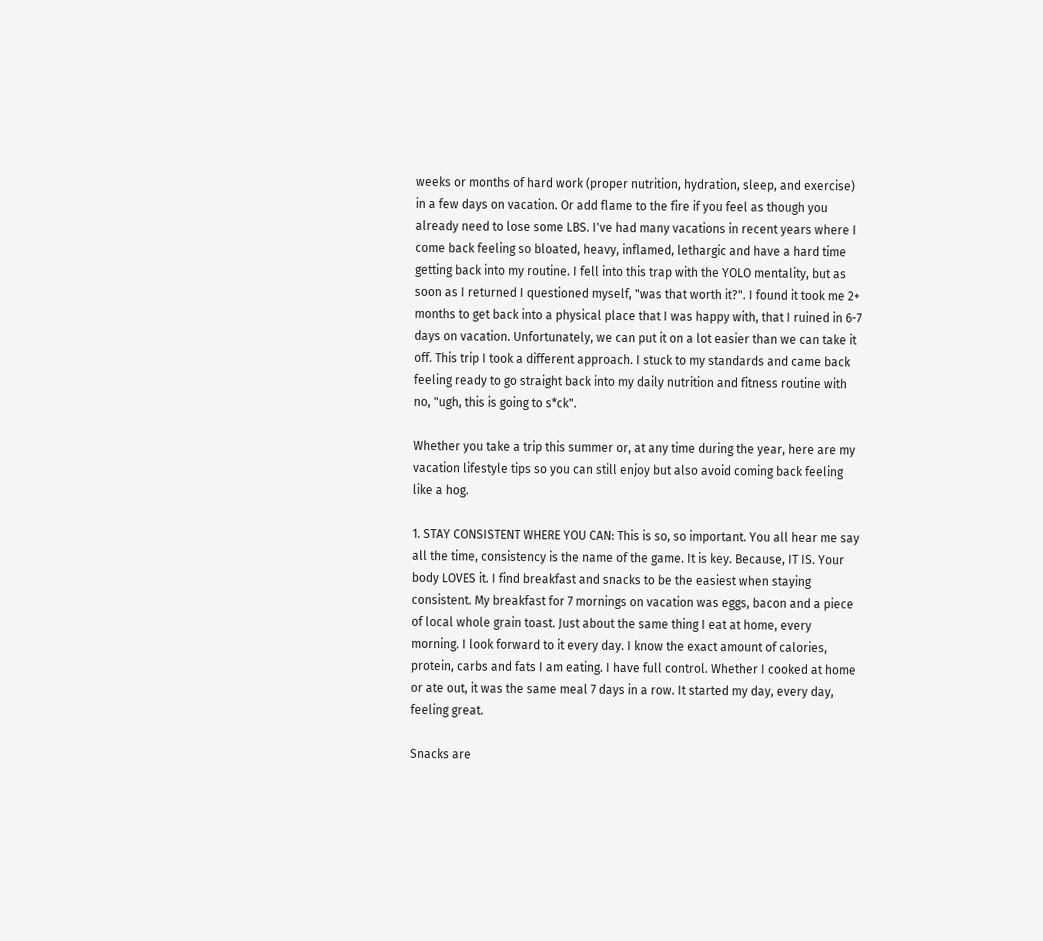weeks or months of hard work (proper nutrition, hydration, sleep, and exercise) in a few days on vacation. Or add flame to the fire if you feel as though you already need to lose some LBS. I've had many vacations in recent years where I come back feeling so bloated, heavy, inflamed, lethargic and have a hard time getting back into my routine. I fell into this trap with the YOLO mentality, but as soon as I returned I questioned myself, "was that worth it?". I found it took me 2+ months to get back into a physical place that I was happy with, that I ruined in 6-7 days on vacation. Unfortunately, we can put it on a lot easier than we can take it off. This trip I took a different approach. I stuck to my standards and came back feeling ready to go straight back into my daily nutrition and fitness routine with no, "ugh, this is going to s*ck".

Whether you take a trip this summer or, at any time during the year, here are my vacation lifestyle tips so you can still enjoy but also avoid coming back feeling like a hog.

1. STAY CONSISTENT WHERE YOU CAN: This is so, so important. You all hear me say all the time, consistency is the name of the game. It is key. Because, IT IS. Your body LOVES it. I find breakfast and snacks to be the easiest when staying consistent. My breakfast for 7 mornings on vacation was eggs, bacon and a piece of local whole grain toast. Just about the same thing I eat at home, every morning. I look forward to it every day. I know the exact amount of calories, protein, carbs and fats I am eating. I have full control. Whether I cooked at home or ate out, it was the same meal 7 days in a row. It started my day, every day, feeling great.

Snacks are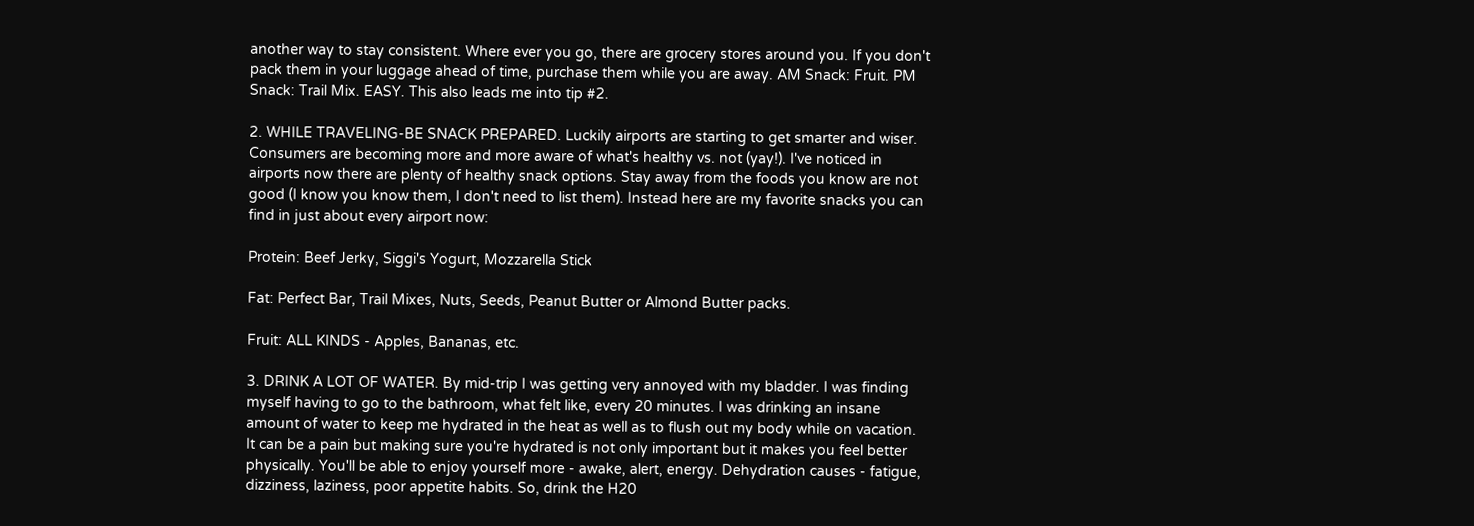another way to stay consistent. Where ever you go, there are grocery stores around you. If you don't pack them in your luggage ahead of time, purchase them while you are away. AM Snack: Fruit. PM Snack: Trail Mix. EASY. This also leads me into tip #2.

2. WHILE TRAVELING-BE SNACK PREPARED. Luckily airports are starting to get smarter and wiser. Consumers are becoming more and more aware of what's healthy vs. not (yay!). I've noticed in airports now there are plenty of healthy snack options. Stay away from the foods you know are not good (I know you know them, I don't need to list them). Instead here are my favorite snacks you can find in just about every airport now:

Protein: Beef Jerky, Siggi's Yogurt, Mozzarella Stick

Fat: Perfect Bar, Trail Mixes, Nuts, Seeds, Peanut Butter or Almond Butter packs.

Fruit: ALL KINDS - Apples, Bananas, etc.

3. DRINK A LOT OF WATER. By mid-trip I was getting very annoyed with my bladder. I was finding myself having to go to the bathroom, what felt like, every 20 minutes. I was drinking an insane amount of water to keep me hydrated in the heat as well as to flush out my body while on vacation. It can be a pain but making sure you're hydrated is not only important but it makes you feel better physically. You'll be able to enjoy yourself more - awake, alert, energy. Dehydration causes - fatigue, dizziness, laziness, poor appetite habits. So, drink the H20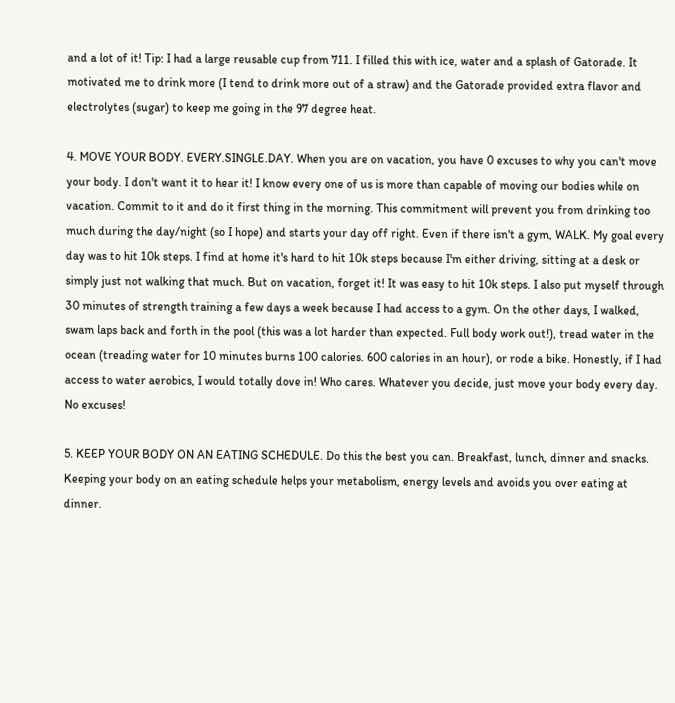and a lot of it! Tip: I had a large reusable cup from 711. I filled this with ice, water and a splash of Gatorade. It motivated me to drink more (I tend to drink more out of a straw) and the Gatorade provided extra flavor and electrolytes (sugar) to keep me going in the 97 degree heat.

4. MOVE YOUR BODY. EVERY.SINGLE.DAY. When you are on vacation, you have 0 excuses to why you can't move your body. I don't want it to hear it! I know every one of us is more than capable of moving our bodies while on vacation. Commit to it and do it first thing in the morning. This commitment will prevent you from drinking too much during the day/night (so I hope) and starts your day off right. Even if there isn't a gym, WALK. My goal every day was to hit 10k steps. I find at home it's hard to hit 10k steps because I'm either driving, sitting at a desk or simply just not walking that much. But on vacation, forget it! It was easy to hit 10k steps. I also put myself through 30 minutes of strength training a few days a week because I had access to a gym. On the other days, I walked, swam laps back and forth in the pool (this was a lot harder than expected. Full body work out!), tread water in the ocean (treading water for 10 minutes burns 100 calories. 600 calories in an hour), or rode a bike. Honestly, if I had access to water aerobics, I would totally dove in! Who cares. Whatever you decide, just move your body every day. No excuses!

5. KEEP YOUR BODY ON AN EATING SCHEDULE. Do this the best you can. Breakfast, lunch, dinner and snacks. Keeping your body on an eating schedule helps your metabolism, energy levels and avoids you over eating at dinner.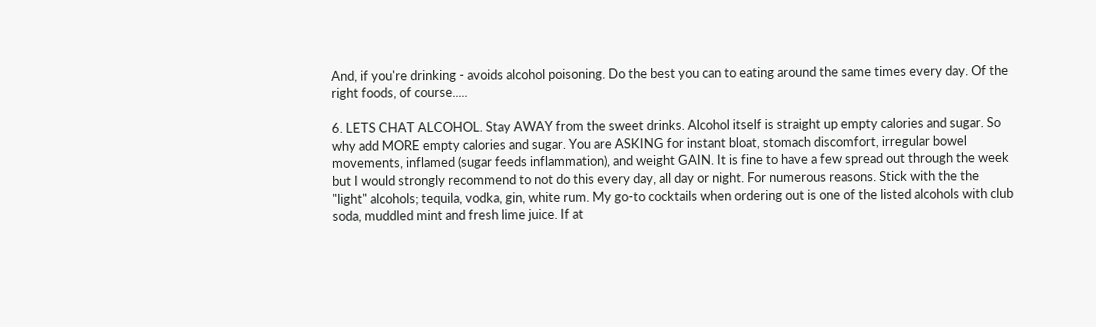And, if you're drinking - avoids alcohol poisoning. Do the best you can to eating around the same times every day. Of the right foods, of course.....

6. LETS CHAT ALCOHOL. Stay AWAY from the sweet drinks. Alcohol itself is straight up empty calories and sugar. So why add MORE empty calories and sugar. You are ASKING for instant bloat, stomach discomfort, irregular bowel movements, inflamed (sugar feeds inflammation), and weight GAIN. It is fine to have a few spread out through the week but I would strongly recommend to not do this every day, all day or night. For numerous reasons. Stick with the the "light" alcohols; tequila, vodka, gin, white rum. My go-to cocktails when ordering out is one of the listed alcohols with club soda, muddled mint and fresh lime juice. If at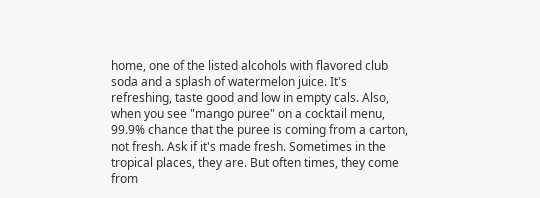home, one of the listed alcohols with flavored club soda and a splash of watermelon juice. It's refreshing, taste good and low in empty cals. Also, when you see "mango puree" on a cocktail menu, 99.9% chance that the puree is coming from a carton, not fresh. Ask if it's made fresh. Sometimes in the tropical places, they are. But often times, they come from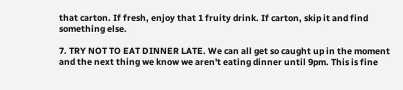that carton. If fresh, enjoy that 1 fruity drink. If carton, skip it and find something else.

7. TRY NOT TO EAT DINNER LATE. We can all get so caught up in the moment and the next thing we know we aren't eating dinner until 9pm. This is fine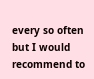every so often but I would recommend to